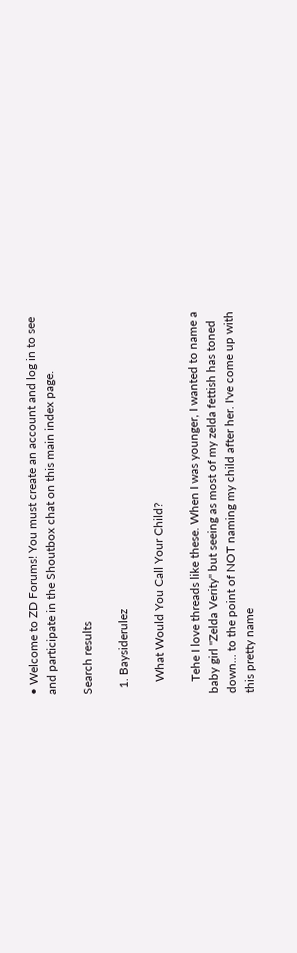• Welcome to ZD Forums! You must create an account and log in to see and participate in the Shoutbox chat on this main index page.

Search results

  1. Baysiderulez

    What Would You Call Your Child?

    Tehe I love threads like these. When I was younger, I wanted to name a baby girl "Zelda Verity" but seeing as most of my zelda fettish has toned down... to the point of NOT naming my child after her. I've come up with this pretty name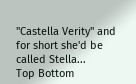"Castella Verity" and for short she'd be called Stella...
Top Bottom